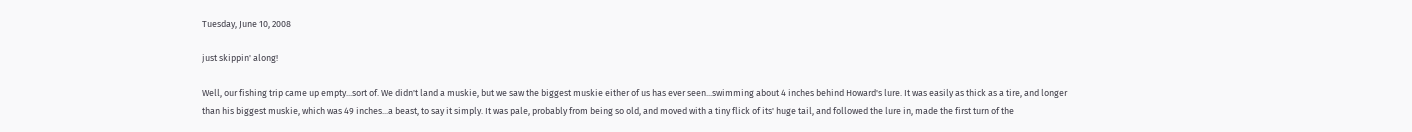Tuesday, June 10, 2008

just skippin' along!

Well, our fishing trip came up empty...sort of. We didn't land a muskie, but we saw the biggest muskie either of us has ever seen...swimming about 4 inches behind Howard's lure. It was easily as thick as a tire, and longer than his biggest muskie, which was 49 inches...a beast, to say it simply. It was pale, probably from being so old, and moved with a tiny flick of its' huge tail, and followed the lure in, made the first turn of the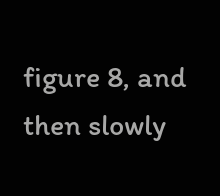figure 8, and then slowly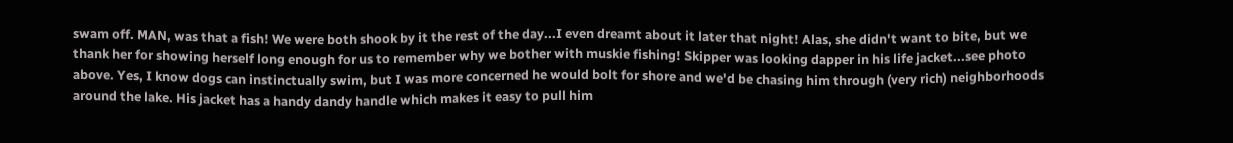swam off. MAN, was that a fish! We were both shook by it the rest of the day...I even dreamt about it later that night! Alas, she didn't want to bite, but we thank her for showing herself long enough for us to remember why we bother with muskie fishing! Skipper was looking dapper in his life jacket...see photo above. Yes, I know dogs can instinctually swim, but I was more concerned he would bolt for shore and we'd be chasing him through (very rich) neighborhoods around the lake. His jacket has a handy dandy handle which makes it easy to pull him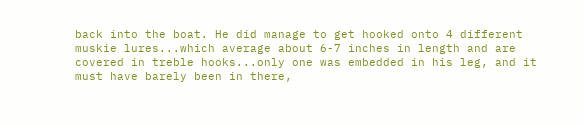back into the boat. He did manage to get hooked onto 4 different muskie lures...which average about 6-7 inches in length and are covered in treble hooks...only one was embedded in his leg, and it must have barely been in there,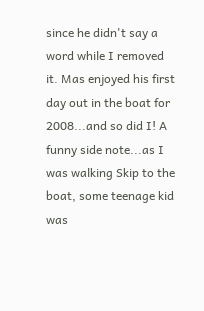since he didn't say a word while I removed it. Mas enjoyed his first day out in the boat for 2008...and so did I! A funny side note...as I was walking Skip to the boat, some teenage kid was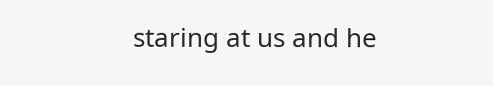staring at us and he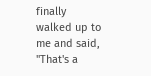finally walked up to me and said, "That's a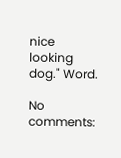nice looking dog." Word.

No comments: